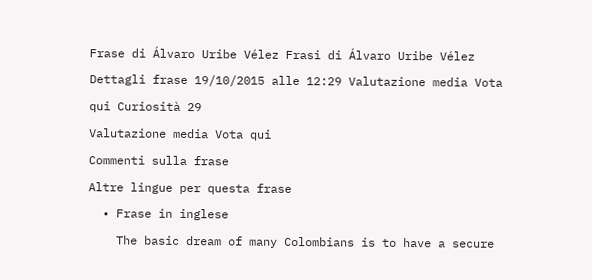Frase di Álvaro Uribe Vélez Frasi di Álvaro Uribe Vélez
Dettagli frase 19/10/2015 alle 12:29 Valutazione media Vota qui Curiosità 29
Valutazione media Vota qui
Commenti sulla frase
Altre lingue per questa frase
  • Frase in inglese
    The basic dream of many Colombians is to have a secure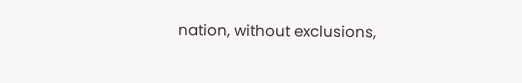nation, without exclusions,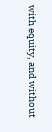with equity, and without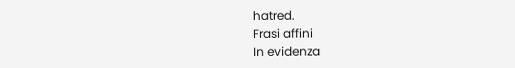hatred.
Frasi affini
In evidenza